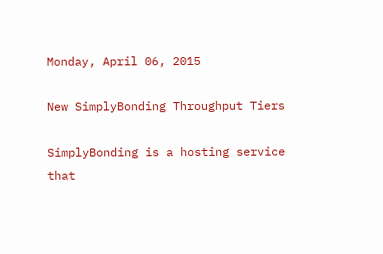Monday, April 06, 2015

New SimplyBonding Throughput Tiers

SimplyBonding is a hosting service that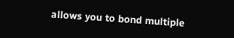allows you to bond multiple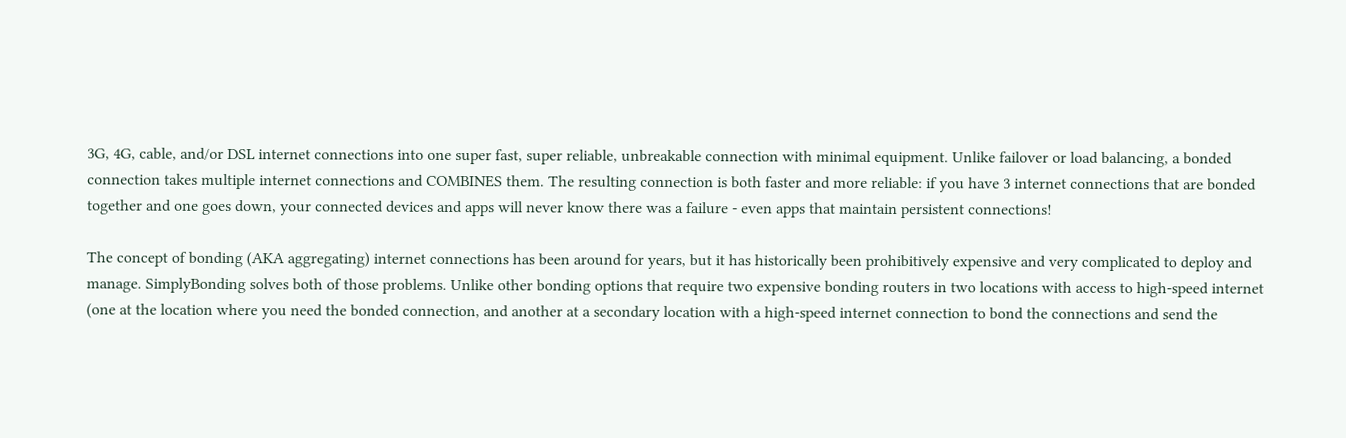3G, 4G, cable, and/or DSL internet connections into one super fast, super reliable, unbreakable connection with minimal equipment. Unlike failover or load balancing, a bonded connection takes multiple internet connections and COMBINES them. The resulting connection is both faster and more reliable: if you have 3 internet connections that are bonded together and one goes down, your connected devices and apps will never know there was a failure - even apps that maintain persistent connections!

The concept of bonding (AKA aggregating) internet connections has been around for years, but it has historically been prohibitively expensive and very complicated to deploy and manage. SimplyBonding solves both of those problems. Unlike other bonding options that require two expensive bonding routers in two locations with access to high-speed internet (one at the location where you need the bonded connection, and another at a secondary location with a high-speed internet connection to bond the connections and send the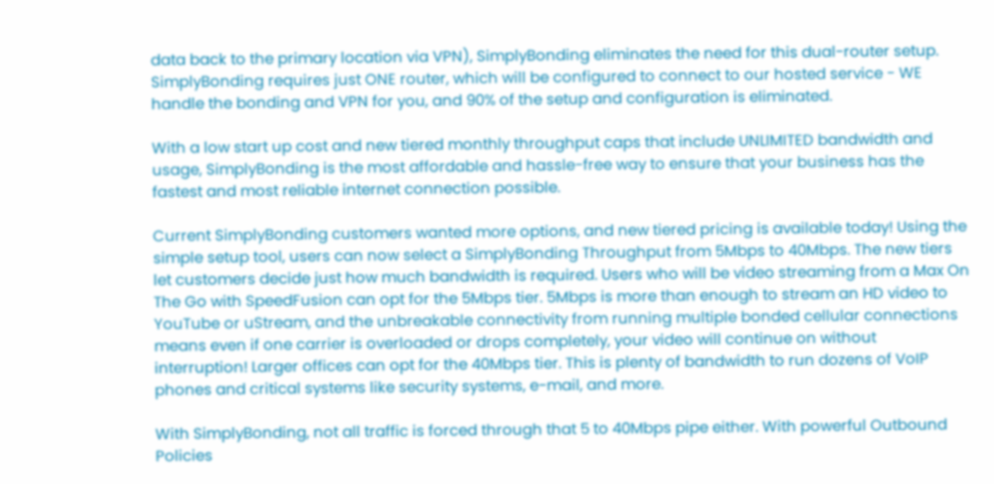data back to the primary location via VPN), SimplyBonding eliminates the need for this dual-router setup. SimplyBonding requires just ONE router, which will be configured to connect to our hosted service - WE handle the bonding and VPN for you, and 90% of the setup and configuration is eliminated.

With a low start up cost and new tiered monthly throughput caps that include UNLIMITED bandwidth and usage, SimplyBonding is the most affordable and hassle-free way to ensure that your business has the fastest and most reliable internet connection possible.

Current SimplyBonding customers wanted more options, and new tiered pricing is available today! Using the simple setup tool, users can now select a SimplyBonding Throughput from 5Mbps to 40Mbps. The new tiers let customers decide just how much bandwidth is required. Users who will be video streaming from a Max On The Go with SpeedFusion can opt for the 5Mbps tier. 5Mbps is more than enough to stream an HD video to YouTube or uStream, and the unbreakable connectivity from running multiple bonded cellular connections means even if one carrier is overloaded or drops completely, your video will continue on without interruption! Larger offices can opt for the 40Mbps tier. This is plenty of bandwidth to run dozens of VoIP phones and critical systems like security systems, e-mail, and more.

With SimplyBonding, not all traffic is forced through that 5 to 40Mbps pipe either. With powerful Outbound Policies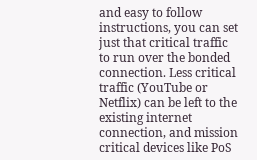and easy to follow instructions, you can set just that critical traffic to run over the bonded connection. Less critical traffic (YouTube or Netflix) can be left to the existing internet connection, and mission critical devices like PoS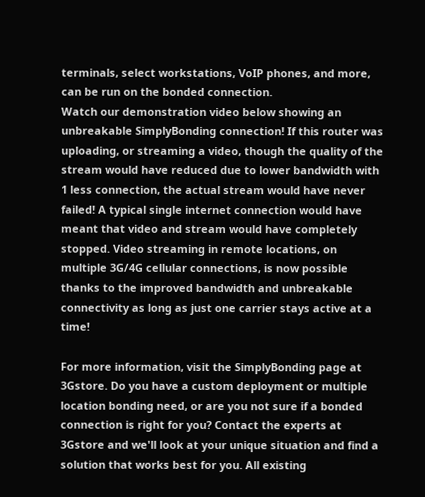terminals, select workstations, VoIP phones, and more, can be run on the bonded connection.
Watch our demonstration video below showing an unbreakable SimplyBonding connection! If this router was uploading, or streaming a video, though the quality of the stream would have reduced due to lower bandwidth with 1 less connection, the actual stream would have never failed! A typical single internet connection would have meant that video and stream would have completely stopped. Video streaming in remote locations, on multiple 3G/4G cellular connections, is now possible thanks to the improved bandwidth and unbreakable connectivity as long as just one carrier stays active at a time!

For more information, visit the SimplyBonding page at 3Gstore. Do you have a custom deployment or multiple location bonding need, or are you not sure if a bonded connection is right for you? Contact the experts at 3Gstore and we'll look at your unique situation and find a solution that works best for you. All existing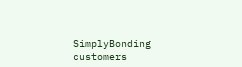SimplyBonding customers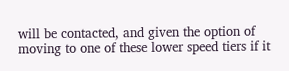will be contacted, and given the option of moving to one of these lower speed tiers if it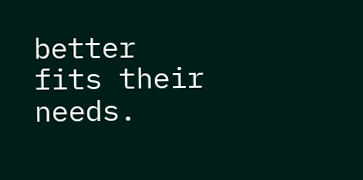better fits their needs.